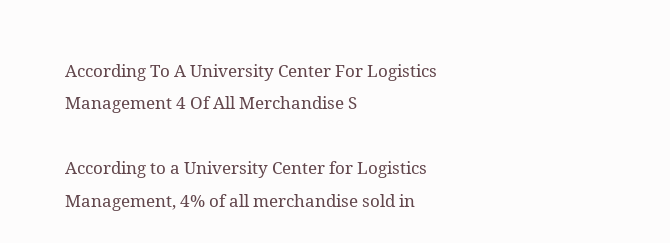According To A University Center For Logistics Management 4 Of All Merchandise S

According to a University Center for Logistics Management, 4% of all merchandise sold in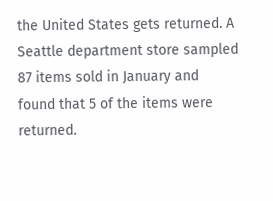the United States gets returned. A Seattle department store sampled 87 items sold in January and found that 5 of the items were returned.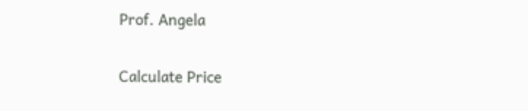Prof. Angela


Calculate Price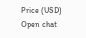Price (USD)
Open chat